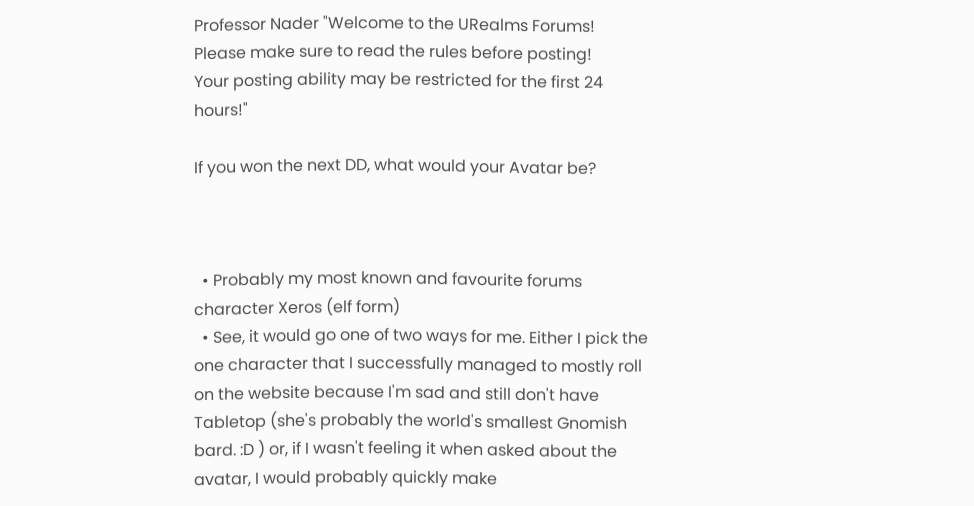Professor Nader "Welcome to the URealms Forums! Please make sure to read the rules before posting!
Your posting ability may be restricted for the first 24 hours!"

If you won the next DD, what would your Avatar be?



  • Probably my most known and favourite forums character Xeros (elf form)
  • See, it would go one of two ways for me. Either I pick the one character that I successfully managed to mostly roll on the website because I'm sad and still don't have Tabletop (she's probably the world's smallest Gnomish bard. :D ) or, if I wasn't feeling it when asked about the avatar, I would probably quickly make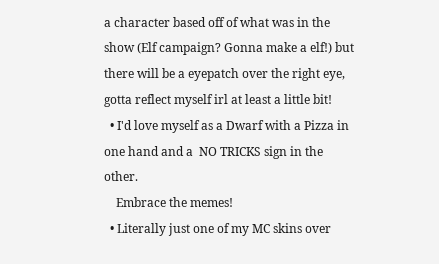a character based off of what was in the show (Elf campaign? Gonna make a elf!) but there will be a eyepatch over the right eye, gotta reflect myself irl at least a little bit!
  • I'd love myself as a Dwarf with a Pizza in one hand and a  NO TRICKS sign in the other.
    Embrace the memes!
  • Literally just one of my MC skins over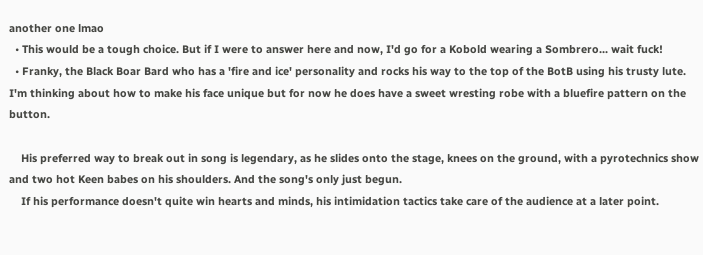another one lmao
  • This would be a tough choice. But if I were to answer here and now, I'd go for a Kobold wearing a Sombrero... wait fuck!
  • Franky, the Black Boar Bard who has a 'fire and ice' personality and rocks his way to the top of the BotB using his trusty lute. I'm thinking about how to make his face unique but for now he does have a sweet wresting robe with a bluefire pattern on the button.

    His preferred way to break out in song is legendary, as he slides onto the stage, knees on the ground, with a pyrotechnics show and two hot Keen babes on his shoulders. And the song's only just begun.
    If his performance doesn't quite win hearts and minds, his intimidation tactics take care of the audience at a later point.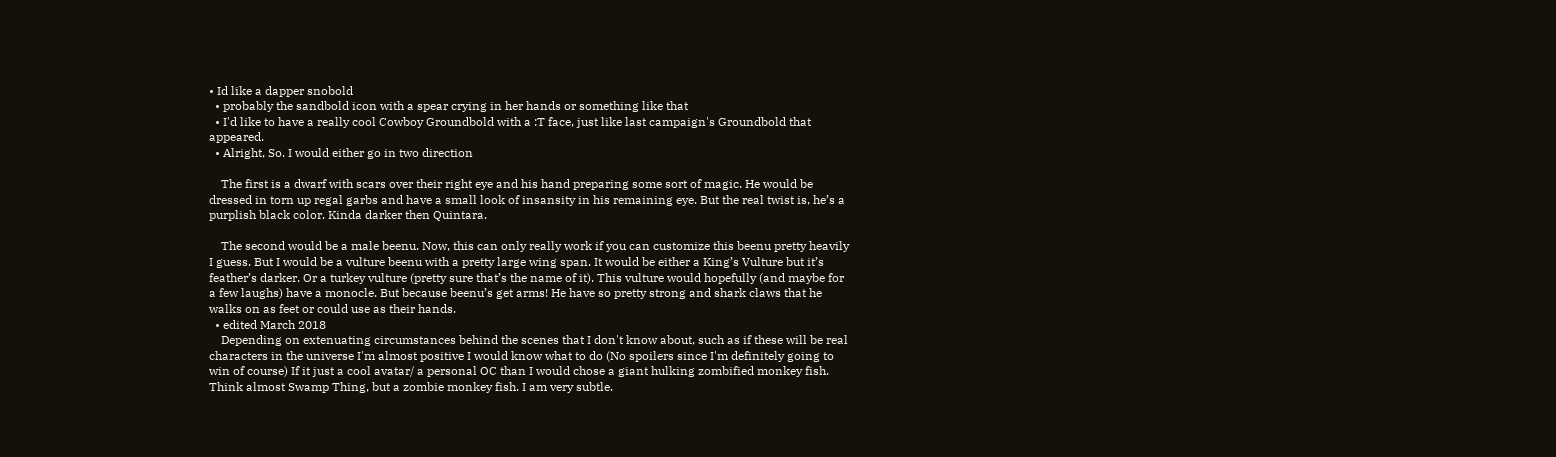• Id like a dapper snobold
  • probably the sandbold icon with a spear crying in her hands or something like that
  • I'd like to have a really cool Cowboy Groundbold with a :T face, just like last campaign's Groundbold that appeared.
  • Alright, So. I would either go in two direction

    The first is a dwarf with scars over their right eye and his hand preparing some sort of magic. He would be dressed in torn up regal garbs and have a small look of insansity in his remaining eye. But the real twist is, he’s a purplish black color. Kinda darker then Quintara.

    The second would be a male beenu. Now, this can only really work if you can customize this beenu pretty heavily I guess. But I would be a vulture beenu with a pretty large wing span. It would be either a King’s Vulture but it’s feather’s darker. Or a turkey vulture (pretty sure that’s the name of it). This vulture would hopefully (and maybe for a few laughs) have a monocle. But because beenu’s get arms! He have so pretty strong and shark claws that he walks on as feet or could use as their hands.
  • edited March 2018
    Depending on extenuating circumstances behind the scenes that I don't know about, such as if these will be real characters in the universe I'm almost positive I would know what to do (No spoilers since I'm definitely going to win of course) If it just a cool avatar/ a personal OC than I would chose a giant hulking zombified monkey fish. Think almost Swamp Thing, but a zombie monkey fish. I am very subtle.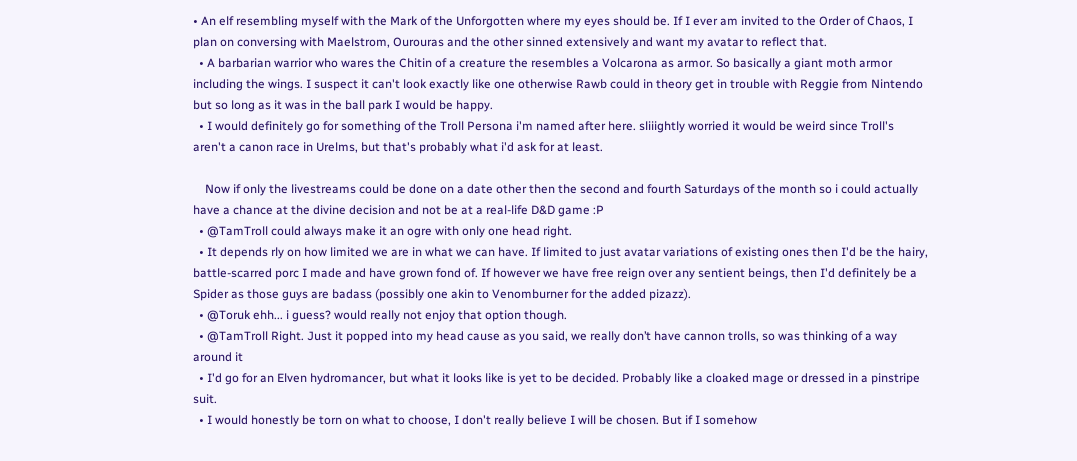• An elf resembling myself with the Mark of the Unforgotten where my eyes should be. If I ever am invited to the Order of Chaos, I plan on conversing with Maelstrom, Ourouras and the other sinned extensively and want my avatar to reflect that.
  • A barbarian warrior who wares the Chitin of a creature the resembles a Volcarona as armor. So basically a giant moth armor including the wings. I suspect it can't look exactly like one otherwise Rawb could in theory get in trouble with Reggie from Nintendo but so long as it was in the ball park I would be happy.
  • I would definitely go for something of the Troll Persona i'm named after here. sliiightly worried it would be weird since Troll's aren't a canon race in Urelms, but that's probably what i'd ask for at least.

    Now if only the livestreams could be done on a date other then the second and fourth Saturdays of the month so i could actually have a chance at the divine decision and not be at a real-life D&D game :P
  • @TamTroll could always make it an ogre with only one head right.
  • It depends rly on how limited we are in what we can have. If limited to just avatar variations of existing ones then I'd be the hairy, battle-scarred porc I made and have grown fond of. If however we have free reign over any sentient beings, then I'd definitely be a Spider as those guys are badass (possibly one akin to Venomburner for the added pizazz).
  • @Toruk ehh... i guess? would really not enjoy that option though.
  • @TamTroll Right. Just it popped into my head cause as you said, we really don’t have cannon trolls, so was thinking of a way around it
  • I'd go for an Elven hydromancer, but what it looks like is yet to be decided. Probably like a cloaked mage or dressed in a pinstripe suit.
  • I would honestly be torn on what to choose, I don't really believe I will be chosen. But if I somehow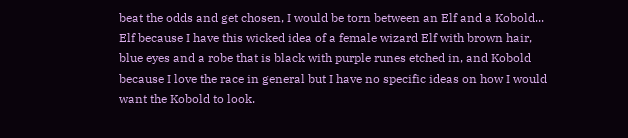beat the odds and get chosen, I would be torn between an Elf and a Kobold... Elf because I have this wicked idea of a female wizard Elf with brown hair, blue eyes and a robe that is black with purple runes etched in, and Kobold because I love the race in general but I have no specific ideas on how I would want the Kobold to look.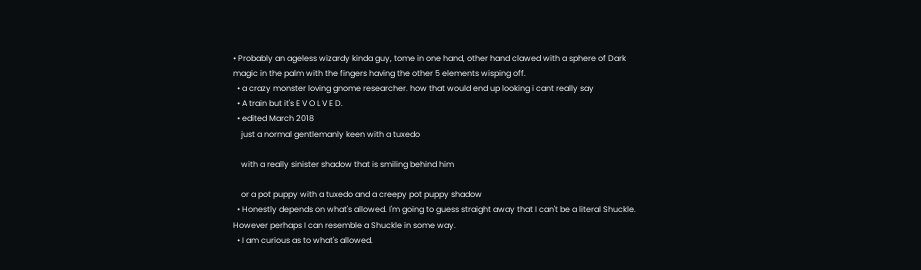• Probably an ageless wizardy kinda guy, tome in one hand, other hand clawed with a sphere of Dark magic in the palm with the fingers having the other 5 elements wisping off.
  • a crazy monster loving gnome researcher. how that would end up looking i cant really say
  • A train but it's E V O L V E D.
  • edited March 2018
    just a normal gentlemanly keen with a tuxedo

    with a really sinister shadow that is smiling behind him

    or a pot puppy with a tuxedo and a creepy pot puppy shadow
  • Honestly depends on what's allowed. I'm going to guess straight away that I can't be a literal Shuckle. However perhaps I can resemble a Shuckle in some way.
  • I am curious as to what's allowed.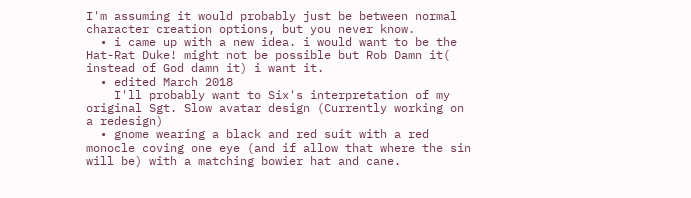I'm assuming it would probably just be between normal character creation options, but you never know.
  • i came up with a new idea. i would want to be the Hat-Rat Duke! might not be possible but Rob Damn it( instead of God damn it) i want it.
  • edited March 2018
    I'll probably want to Six's interpretation of my original Sgt. Slow avatar design (Currently working on a redesign)
  • gnome wearing a black and red suit with a red monocle coving one eye (and if allow that where the sin will be) with a matching bowier hat and cane.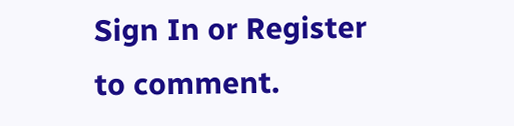Sign In or Register to comment.